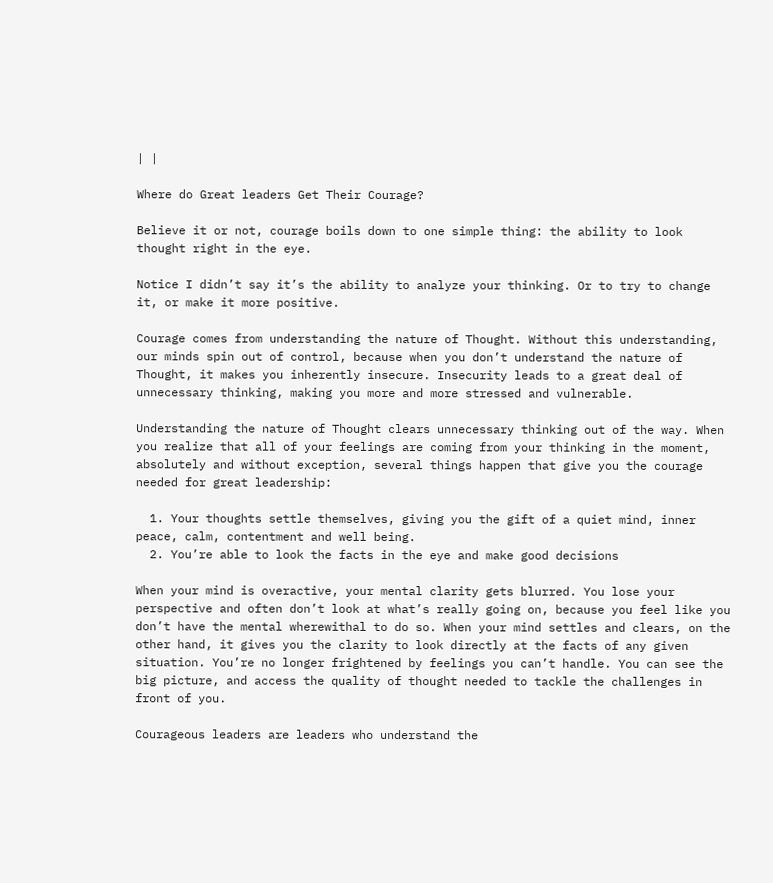| |

Where do Great leaders Get Their Courage?

Believe it or not, courage boils down to one simple thing: the ability to look thought right in the eye.

Notice I didn’t say it’s the ability to analyze your thinking. Or to try to change it, or make it more positive.

Courage comes from understanding the nature of Thought. Without this understanding, our minds spin out of control, because when you don’t understand the nature of Thought, it makes you inherently insecure. Insecurity leads to a great deal of unnecessary thinking, making you more and more stressed and vulnerable.

Understanding the nature of Thought clears unnecessary thinking out of the way. When you realize that all of your feelings are coming from your thinking in the moment, absolutely and without exception, several things happen that give you the courage needed for great leadership:

  1. Your thoughts settle themselves, giving you the gift of a quiet mind, inner peace, calm, contentment and well being.
  2. You’re able to look the facts in the eye and make good decisions

When your mind is overactive, your mental clarity gets blurred. You lose your perspective and often don’t look at what’s really going on, because you feel like you don’t have the mental wherewithal to do so. When your mind settles and clears, on the other hand, it gives you the clarity to look directly at the facts of any given situation. You’re no longer frightened by feelings you can’t handle. You can see the big picture, and access the quality of thought needed to tackle the challenges in front of you.

Courageous leaders are leaders who understand the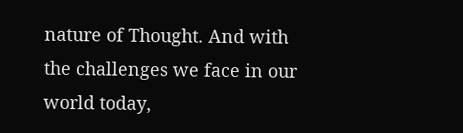nature of Thought. And with the challenges we face in our world today,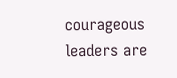courageous leaders are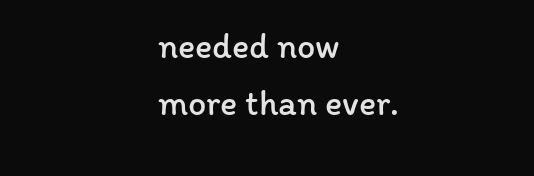needed now more than ever.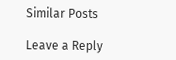Similar Posts

Leave a Reply